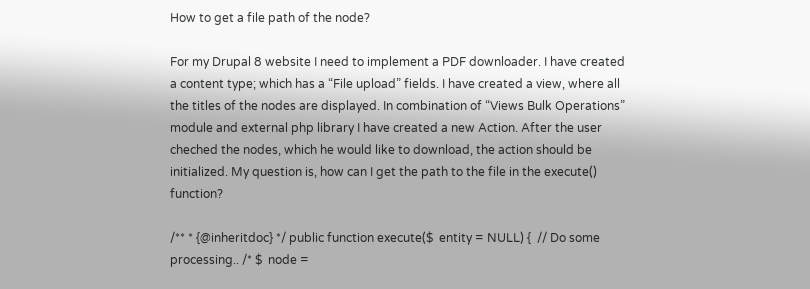How to get a file path of the node?

For my Drupal 8 website I need to implement a PDF downloader. I have created a content type; which has a “File upload” fields. I have created a view, where all the titles of the nodes are displayed. In combination of “Views Bulk Operations” module and external php library I have created a new Action. After the user cheched the nodes, which he would like to download, the action should be initialized. My question is, how can I get the path to the file in the execute() function?

/** * {@inheritdoc} */ public function execute($  entity = NULL) {  // Do some processing.. /* $  node =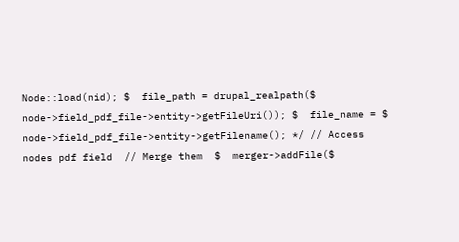Node::load(nid); $  file_path = drupal_realpath($  node->field_pdf_file->entity->getFileUri()); $  file_name = $  node->field_pdf_file->entity->getFilename(); */ // Access nodes pdf field  // Merge them  $  merger->addFile($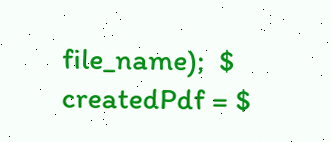file_name);  $  createdPdf = $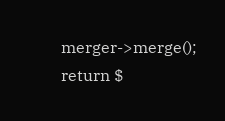merger->merge();  return $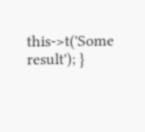this->t('Some result'); }